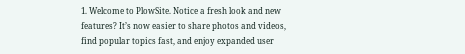1. Welcome to PlowSite. Notice a fresh look and new features? It’s now easier to share photos and videos, find popular topics fast, and enjoy expanded user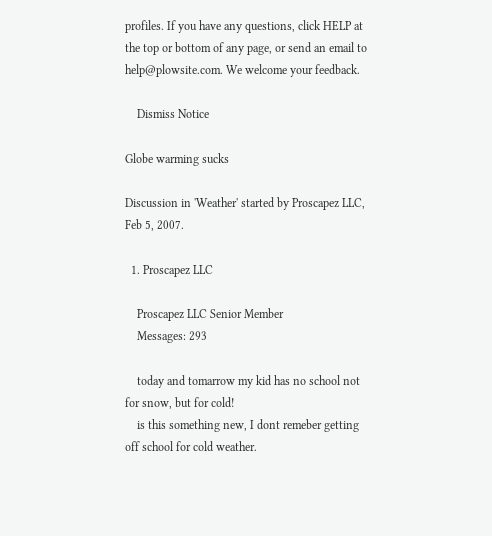profiles. If you have any questions, click HELP at the top or bottom of any page, or send an email to help@plowsite.com. We welcome your feedback.

    Dismiss Notice

Globe warming sucks

Discussion in 'Weather' started by Proscapez LLC, Feb 5, 2007.

  1. Proscapez LLC

    Proscapez LLC Senior Member
    Messages: 293

    today and tomarrow my kid has no school not for snow, but for cold!
    is this something new, I dont remeber getting off school for cold weather.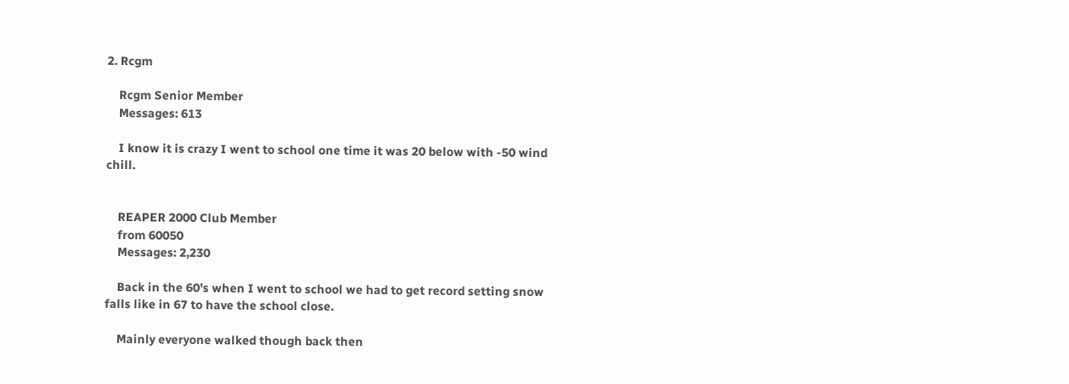2. Rcgm

    Rcgm Senior Member
    Messages: 613

    I know it is crazy I went to school one time it was 20 below with -50 wind chill.


    REAPER 2000 Club Member
    from 60050
    Messages: 2,230

    Back in the 60's when I went to school we had to get record setting snow falls like in 67 to have the school close.

    Mainly everyone walked though back then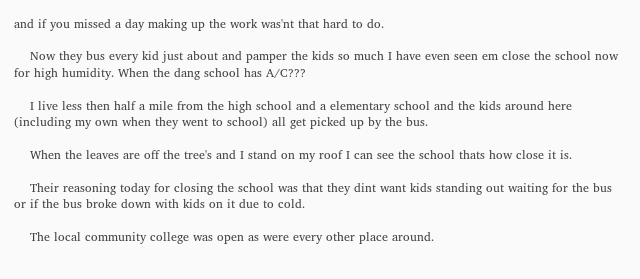and if you missed a day making up the work was'nt that hard to do.

    Now they bus every kid just about and pamper the kids so much I have even seen em close the school now for high humidity. When the dang school has A/C???

    I live less then half a mile from the high school and a elementary school and the kids around here (including my own when they went to school) all get picked up by the bus.

    When the leaves are off the tree's and I stand on my roof I can see the school thats how close it is.

    Their reasoning today for closing the school was that they dint want kids standing out waiting for the bus or if the bus broke down with kids on it due to cold.

    The local community college was open as were every other place around.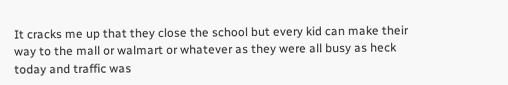It cracks me up that they close the school but every kid can make their way to the mall or walmart or whatever as they were all busy as heck today and traffic was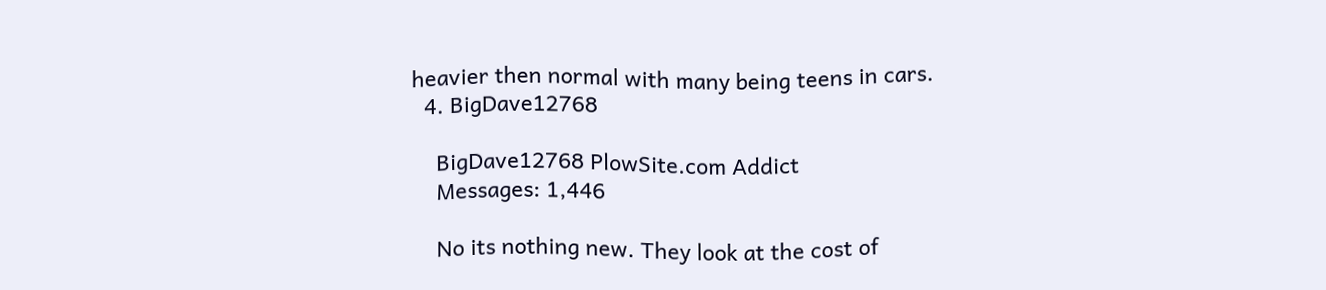heavier then normal with many being teens in cars.
  4. BigDave12768

    BigDave12768 PlowSite.com Addict
    Messages: 1,446

    No its nothing new. They look at the cost of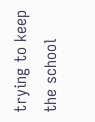trying to keep the school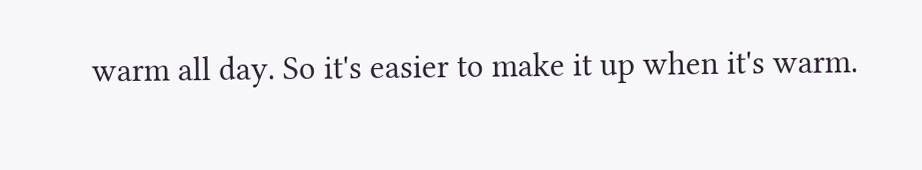warm all day. So it's easier to make it up when it's warm.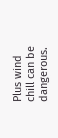Plus wind chill can be dangerous.